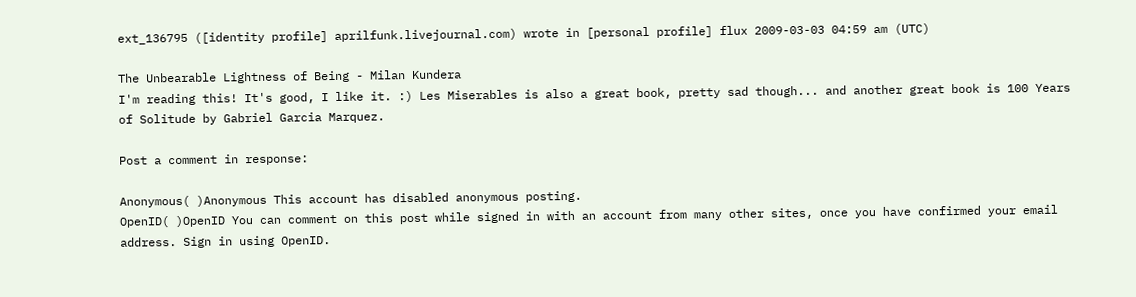ext_136795 ([identity profile] aprilfunk.livejournal.com) wrote in [personal profile] flux 2009-03-03 04:59 am (UTC)

The Unbearable Lightness of Being - Milan Kundera
I'm reading this! It's good, I like it. :) Les Miserables is also a great book, pretty sad though... and another great book is 100 Years of Solitude by Gabriel Garcia Marquez.

Post a comment in response:

Anonymous( )Anonymous This account has disabled anonymous posting.
OpenID( )OpenID You can comment on this post while signed in with an account from many other sites, once you have confirmed your email address. Sign in using OpenID.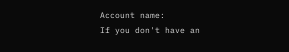Account name:
If you don't have an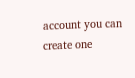account you can create one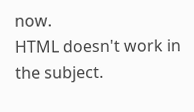now.
HTML doesn't work in the subject.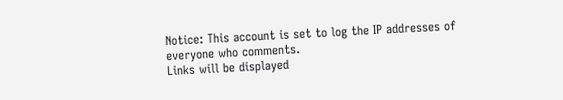Notice: This account is set to log the IP addresses of everyone who comments.
Links will be displayed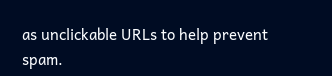as unclickable URLs to help prevent spam.